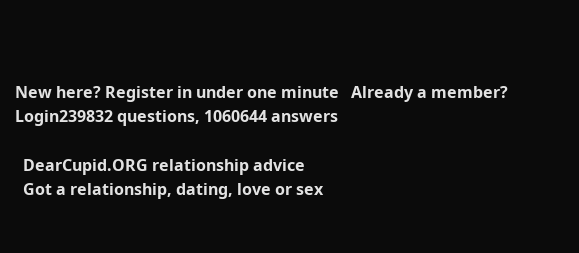New here? Register in under one minute   Already a member? Login239832 questions, 1060644 answers

  DearCupid.ORG relationship advice
  Got a relationship, dating, love or sex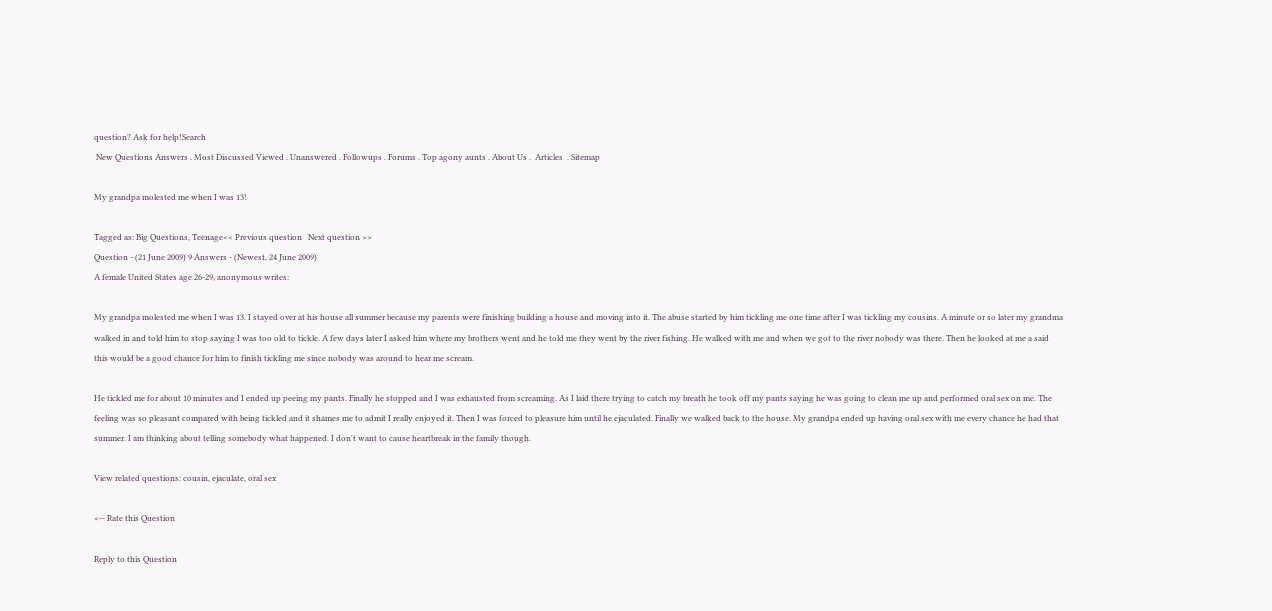question? Ask for help!Search
 New Questions Answers . Most Discussed Viewed . Unanswered . Followups . Forums . Top agony aunts . About Us .  Articles  . Sitemap

My grandpa molested me when I was 13!

Tagged as: Big Questions, Teenage<< Previous question   Next question >>
Question - (21 June 2009) 9 Answers - (Newest, 24 June 2009)
A female United States age 26-29, anonymous writes:

My grandpa molested me when I was 13. I stayed over at his house all summer because my parents were finishing building a house and moving into it. The abuse started by him tickling me one time after I was tickling my cousins. A minute or so later my grandma walked in and told him to stop saying I was too old to tickle. A few days later I asked him where my brothers went and he told me they went by the river fishing. He walked with me and when we got to the river nobody was there. Then he looked at me a said this would be a good chance for him to finish tickling me since nobody was around to hear me scream.

He tickled me for about 10 minutes and I ended up peeing my pants. Finally he stopped and I was exhausted from screaming. As I laid there trying to catch my breath he took off my pants saying he was going to clean me up and performed oral sex on me. The feeling was so pleasant compared with being tickled and it shames me to admit I really enjoyed it. Then I was forced to pleasure him until he ejaculated. Finally we walked back to the house. My grandpa ended up having oral sex with me every chance he had that summer. I am thinking about telling somebody what happened. I don't want to cause heartbreak in the family though.

View related questions: cousin, ejaculate, oral sex

<-- Rate this Question

Reply to this Question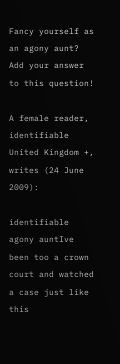Fancy yourself as an agony aunt? Add your answer to this question!

A female reader, identifiable United Kingdom +, writes (24 June 2009):

identifiable agony auntIve been too a crown court and watched a case just like this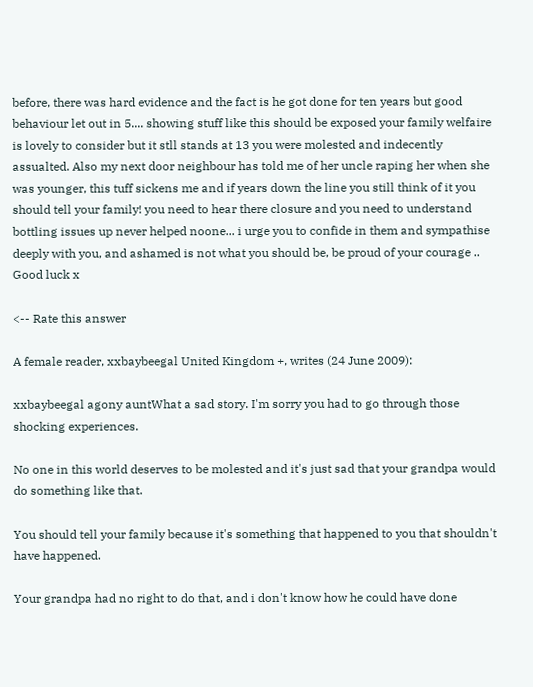before, there was hard evidence and the fact is he got done for ten years but good behaviour let out in 5.... showing stuff like this should be exposed your family welfaire is lovely to consider but it stll stands at 13 you were molested and indecently assualted. Also my next door neighbour has told me of her uncle raping her when she was younger, this tuff sickens me and if years down the line you still think of it you should tell your family! you need to hear there closure and you need to understand bottling issues up never helped noone... i urge you to confide in them and sympathise deeply with you, and ashamed is not what you should be, be proud of your courage .. Good luck x

<-- Rate this answer

A female reader, xxbaybeegal United Kingdom +, writes (24 June 2009):

xxbaybeegal agony auntWhat a sad story. I'm sorry you had to go through those shocking experiences.

No one in this world deserves to be molested and it's just sad that your grandpa would do something like that.

You should tell your family because it's something that happened to you that shouldn't have happened.

Your grandpa had no right to do that, and i don't know how he could have done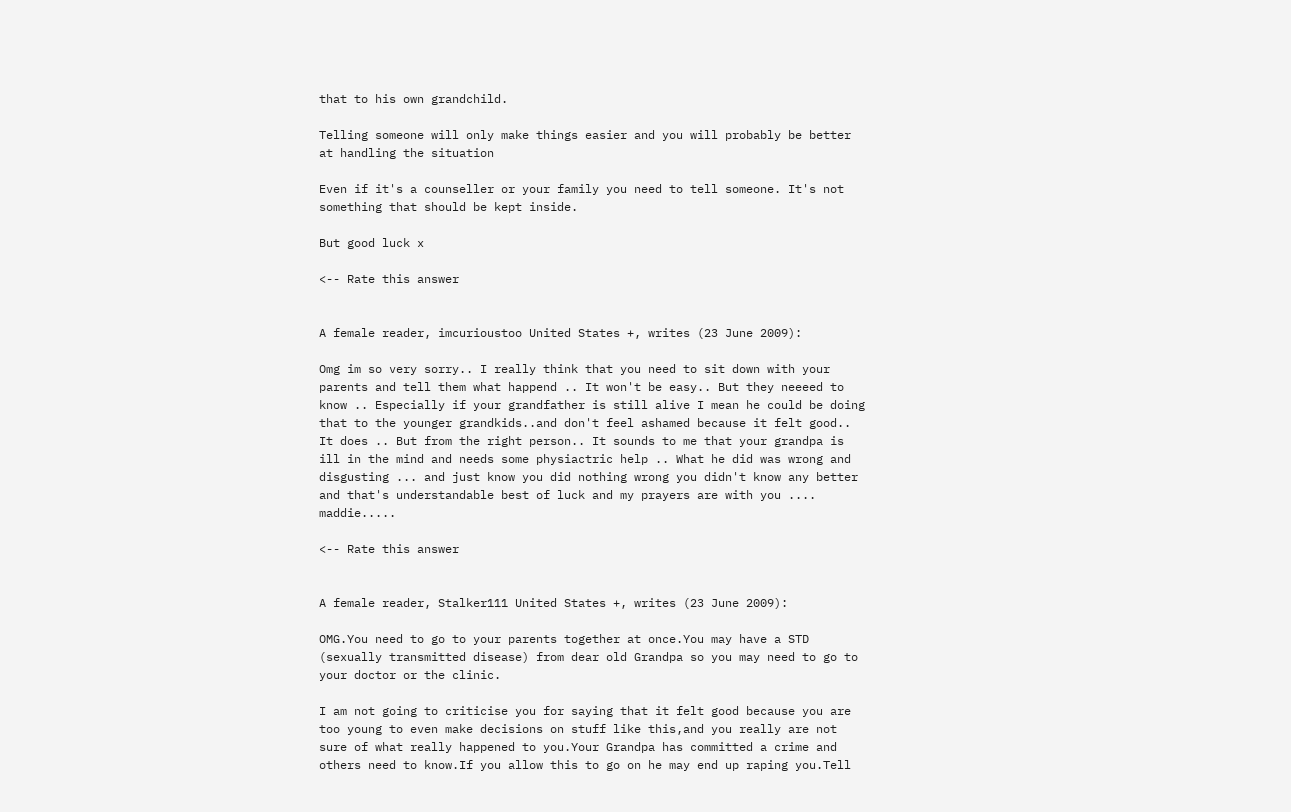that to his own grandchild.

Telling someone will only make things easier and you will probably be better at handling the situation

Even if it's a counseller or your family you need to tell someone. It's not something that should be kept inside.

But good luck x

<-- Rate this answer


A female reader, imcurioustoo United States +, writes (23 June 2009):

Omg im so very sorry.. I really think that you need to sit down with your parents and tell them what happend .. It won't be easy.. But they neeeed to know .. Especially if your grandfather is still alive I mean he could be doing that to the younger grandkids..and don't feel ashamed because it felt good.. It does .. But from the right person.. It sounds to me that your grandpa is ill in the mind and needs some physiactric help .. What he did was wrong and disgusting ... and just know you did nothing wrong you didn't know any better and that's understandable best of luck and my prayers are with you .... maddie.....

<-- Rate this answer


A female reader, Stalker111 United States +, writes (23 June 2009):

OMG.You need to go to your parents together at once.You may have a STD (sexually transmitted disease) from dear old Grandpa so you may need to go to your doctor or the clinic.

I am not going to criticise you for saying that it felt good because you are too young to even make decisions on stuff like this,and you really are not sure of what really happened to you.Your Grandpa has committed a crime and others need to know.If you allow this to go on he may end up raping you.Tell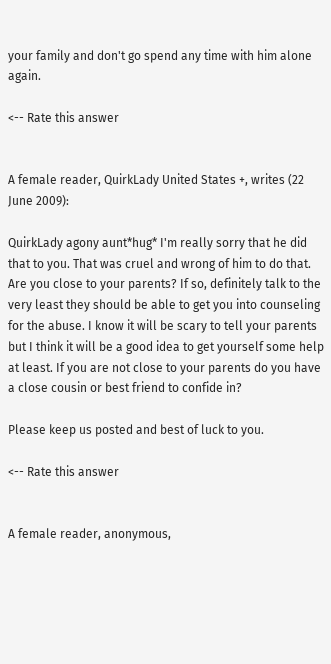your family and don't go spend any time with him alone again.

<-- Rate this answer


A female reader, QuirkLady United States +, writes (22 June 2009):

QuirkLady agony aunt*hug* I'm really sorry that he did that to you. That was cruel and wrong of him to do that. Are you close to your parents? If so, definitely talk to the very least they should be able to get you into counseling for the abuse. I know it will be scary to tell your parents but I think it will be a good idea to get yourself some help at least. If you are not close to your parents do you have a close cousin or best friend to confide in?

Please keep us posted and best of luck to you.

<-- Rate this answer


A female reader, anonymous,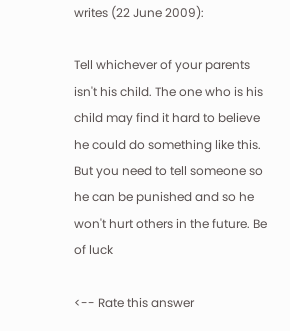writes (22 June 2009):

Tell whichever of your parents isn't his child. The one who is his child may find it hard to believe he could do something like this. But you need to tell someone so he can be punished and so he won't hurt others in the future. Be of luck

<-- Rate this answer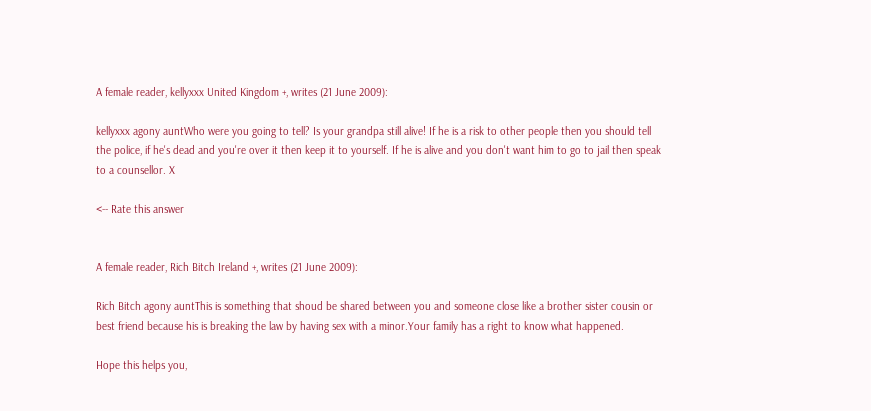A female reader, kellyxxx United Kingdom +, writes (21 June 2009):

kellyxxx agony auntWho were you going to tell? Is your grandpa still alive! If he is a risk to other people then you should tell the police, if he's dead and you're over it then keep it to yourself. If he is alive and you don't want him to go to jail then speak to a counsellor. X

<-- Rate this answer


A female reader, Rich Bitch Ireland +, writes (21 June 2009):

Rich Bitch agony auntThis is something that shoud be shared between you and someone close like a brother sister cousin or best friend because his is breaking the law by having sex with a minor.Your family has a right to know what happened.

Hope this helps you,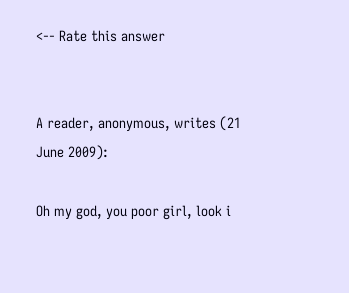<-- Rate this answer


A reader, anonymous, writes (21 June 2009):

Oh my god, you poor girl, look i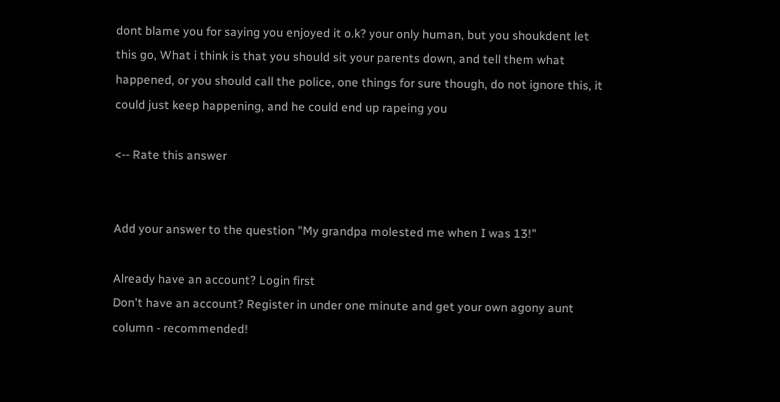dont blame you for saying you enjoyed it o.k? your only human, but you shoukdent let this go, What i think is that you should sit your parents down, and tell them what happened, or you should call the police, one things for sure though, do not ignore this, it could just keep happening, and he could end up rapeing you

<-- Rate this answer


Add your answer to the question "My grandpa molested me when I was 13!"

Already have an account? Login first
Don't have an account? Register in under one minute and get your own agony aunt column - recommended!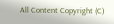All Content Copyright (C)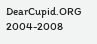DearCupid.ORG 2004-2008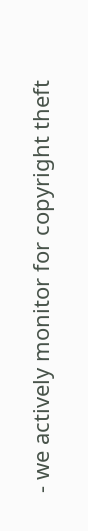- we actively monitor for copyright theft